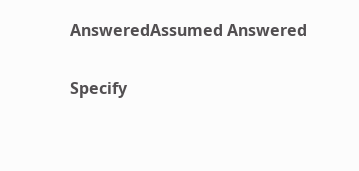AnsweredAssumed Answered

Specify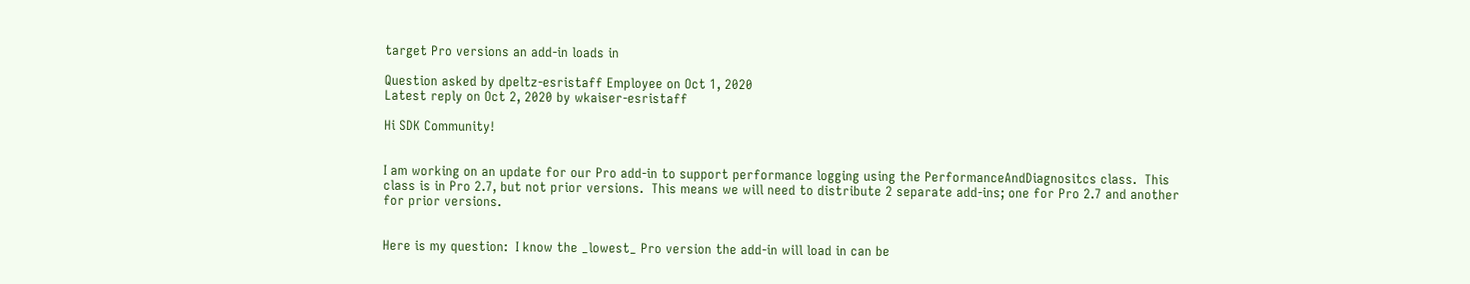target Pro versions an add-in loads in

Question asked by dpeltz-esristaff Employee on Oct 1, 2020
Latest reply on Oct 2, 2020 by wkaiser-esristaff

Hi SDK Community!


I am working on an update for our Pro add-in to support performance logging using the PerformanceAndDiagnositcs class.  This class is in Pro 2.7, but not prior versions.  This means we will need to distribute 2 separate add-ins; one for Pro 2.7 and another for prior versions.


Here is my question:  I know the _lowest_ Pro version the add-in will load in can be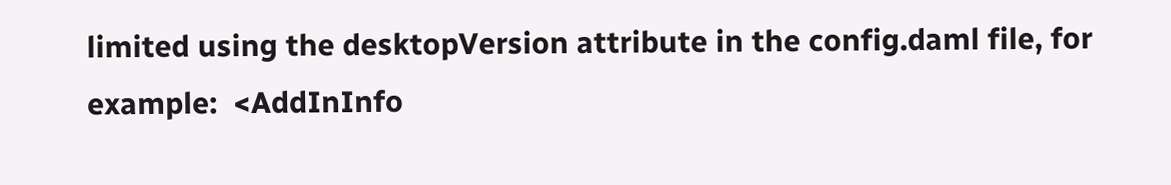limited using the desktopVersion attribute in the config.daml file, for example:  <AddInInfo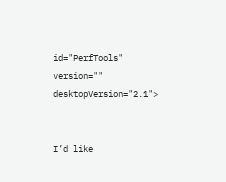id="PerfTools" version="" desktopVersion="2.1">


I’d like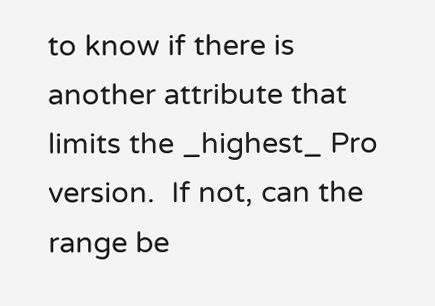to know if there is another attribute that limits the _highest_ Pro version.  If not, can the range be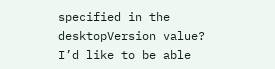specified in the desktopVersion value?  I’d like to be able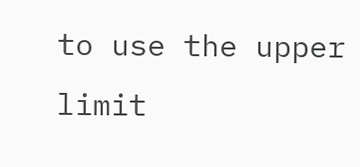to use the upper limit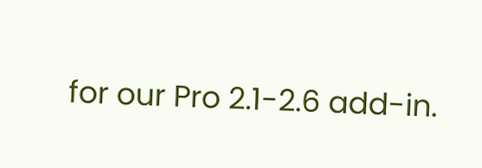for our Pro 2.1-2.6 add-in.